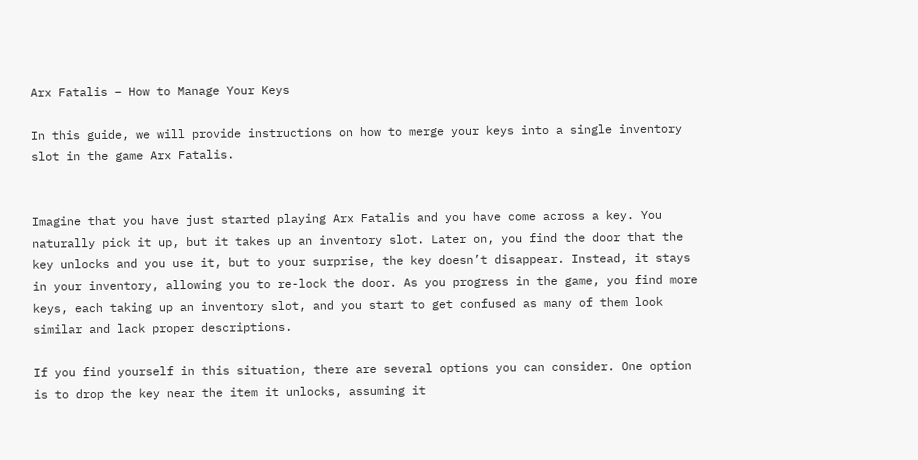Arx Fatalis – How to Manage Your Keys

In this guide, we will provide instructions on how to merge your keys into a single inventory slot in the game Arx Fatalis.


Imagine that you have just started playing Arx Fatalis and you have come across a key. You naturally pick it up, but it takes up an inventory slot. Later on, you find the door that the key unlocks and you use it, but to your surprise, the key doesn’t disappear. Instead, it stays in your inventory, allowing you to re-lock the door. As you progress in the game, you find more keys, each taking up an inventory slot, and you start to get confused as many of them look similar and lack proper descriptions.

If you find yourself in this situation, there are several options you can consider. One option is to drop the key near the item it unlocks, assuming it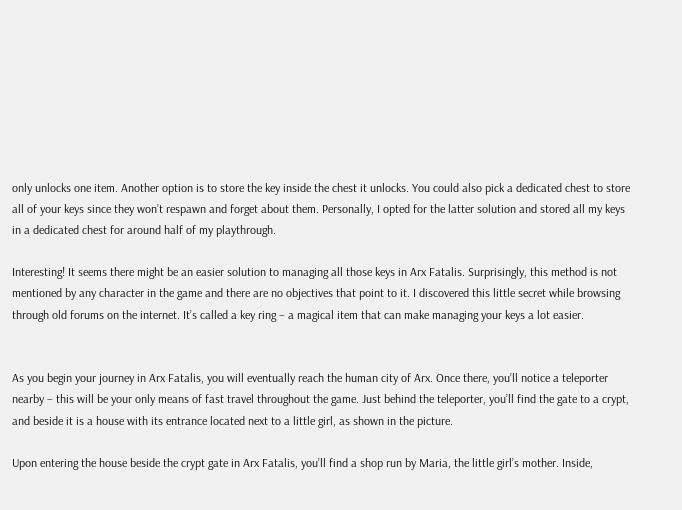only unlocks one item. Another option is to store the key inside the chest it unlocks. You could also pick a dedicated chest to store all of your keys since they won’t respawn and forget about them. Personally, I opted for the latter solution and stored all my keys in a dedicated chest for around half of my playthrough.

Interesting! It seems there might be an easier solution to managing all those keys in Arx Fatalis. Surprisingly, this method is not mentioned by any character in the game and there are no objectives that point to it. I discovered this little secret while browsing through old forums on the internet. It’s called a key ring – a magical item that can make managing your keys a lot easier.


As you begin your journey in Arx Fatalis, you will eventually reach the human city of Arx. Once there, you’ll notice a teleporter nearby – this will be your only means of fast travel throughout the game. Just behind the teleporter, you’ll find the gate to a crypt, and beside it is a house with its entrance located next to a little girl, as shown in the picture.

Upon entering the house beside the crypt gate in Arx Fatalis, you’ll find a shop run by Maria, the little girl’s mother. Inside,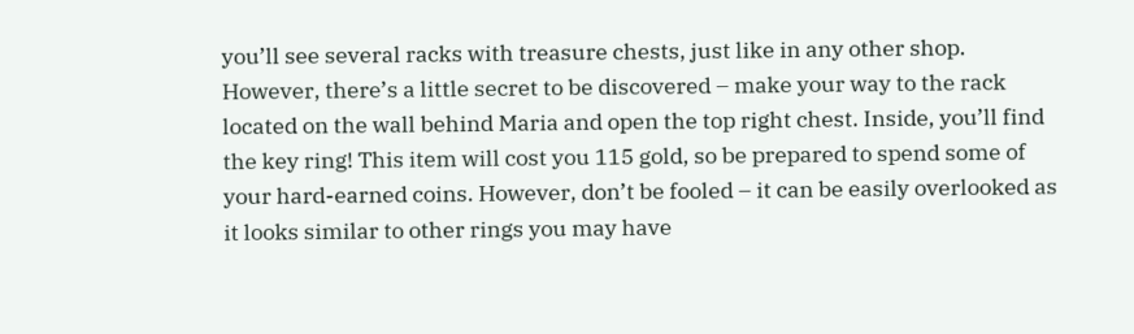you’ll see several racks with treasure chests, just like in any other shop. However, there’s a little secret to be discovered – make your way to the rack located on the wall behind Maria and open the top right chest. Inside, you’ll find the key ring! This item will cost you 115 gold, so be prepared to spend some of your hard-earned coins. However, don’t be fooled – it can be easily overlooked as it looks similar to other rings you may have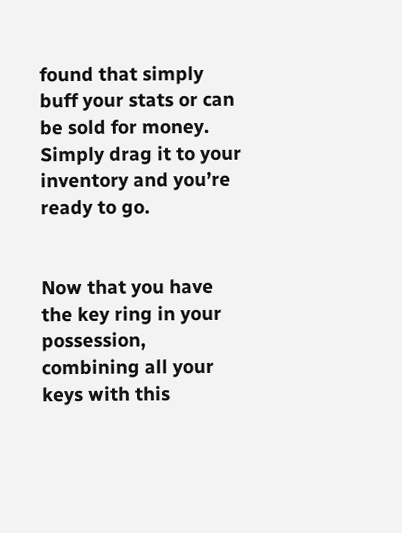found that simply buff your stats or can be sold for money. Simply drag it to your inventory and you’re ready to go.


Now that you have the key ring in your possession, combining all your keys with this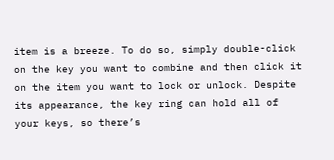item is a breeze. To do so, simply double-click on the key you want to combine and then click it on the item you want to lock or unlock. Despite its appearance, the key ring can hold all of your keys, so there’s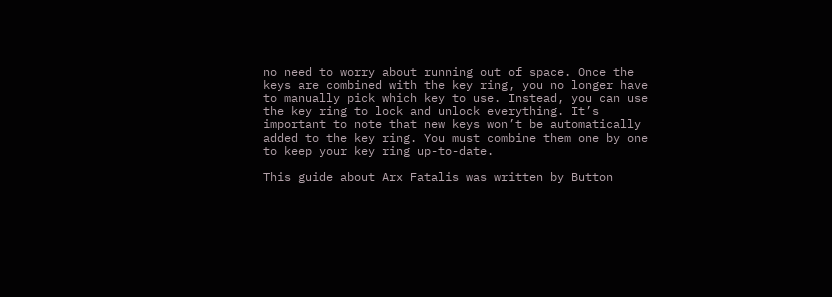no need to worry about running out of space. Once the keys are combined with the key ring, you no longer have to manually pick which key to use. Instead, you can use the key ring to lock and unlock everything. It’s important to note that new keys won’t be automatically added to the key ring. You must combine them one by one to keep your key ring up-to-date.

This guide about Arx Fatalis was written by Button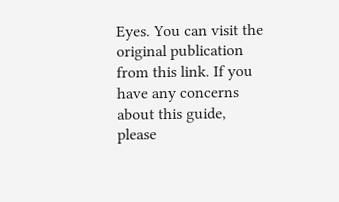Eyes. You can visit the original publication from this link. If you have any concerns about this guide, please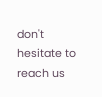don't hesitate to reach us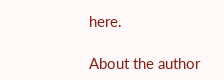here.

About the author